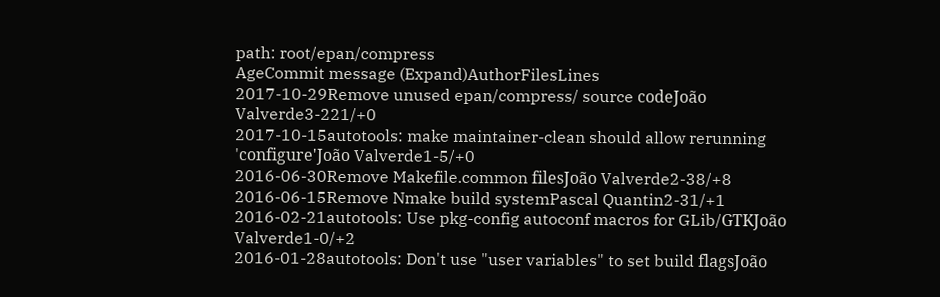path: root/epan/compress
AgeCommit message (Expand)AuthorFilesLines
2017-10-29Remove unused epan/compress/ source codeJoão Valverde3-221/+0
2017-10-15autotools: make maintainer-clean should allow rerunning 'configure'João Valverde1-5/+0
2016-06-30Remove Makefile.common filesJoão Valverde2-38/+8
2016-06-15Remove Nmake build systemPascal Quantin2-31/+1
2016-02-21autotools: Use pkg-config autoconf macros for GLib/GTKJoão Valverde1-0/+2
2016-01-28autotools: Don't use "user variables" to set build flagsJoão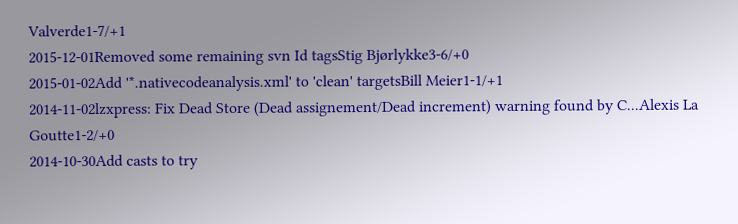Valverde1-7/+1
2015-12-01Removed some remaining svn Id tagsStig Bjørlykke3-6/+0
2015-01-02Add '*.nativecodeanalysis.xml' to 'clean' targetsBill Meier1-1/+1
2014-11-02lzxpress: Fix Dead Store (Dead assignement/Dead increment) warning found by C...Alexis La Goutte1-2/+0
2014-10-30Add casts to try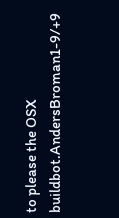to please the OSX buildbot.AndersBroman1-9/+9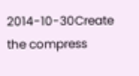2014-10-30Create the compress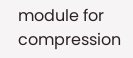module for compression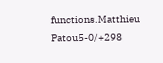functions.Matthieu Patou5-0/+298